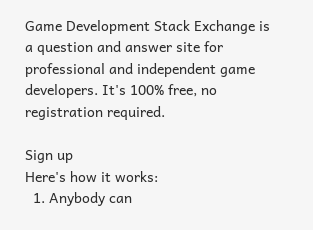Game Development Stack Exchange is a question and answer site for professional and independent game developers. It's 100% free, no registration required.

Sign up
Here's how it works:
  1. Anybody can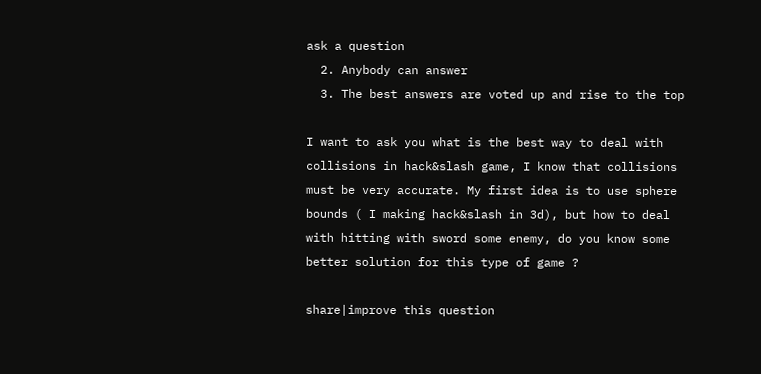ask a question
  2. Anybody can answer
  3. The best answers are voted up and rise to the top

I want to ask you what is the best way to deal with collisions in hack&slash game, I know that collisions must be very accurate. My first idea is to use sphere bounds ( I making hack&slash in 3d), but how to deal with hitting with sword some enemy, do you know some better solution for this type of game ?

share|improve this question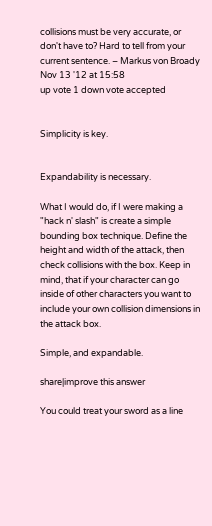collisions must be very accurate, or don't have to? Hard to tell from your current sentence. – Markus von Broady Nov 13 '12 at 15:58
up vote 1 down vote accepted


Simplicity is key.


Expandability is necessary.

What I would do, if I were making a "hack n' slash" is create a simple bounding box technique. Define the height and width of the attack, then check collisions with the box. Keep in mind, that if your character can go inside of other characters you want to include your own collision dimensions in the attack box.

Simple, and expandable.

share|improve this answer

You could treat your sword as a line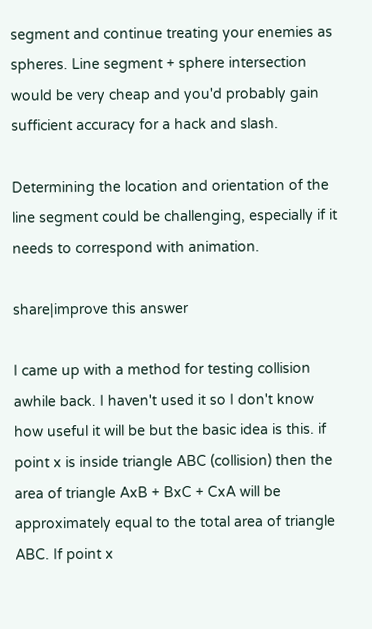segment and continue treating your enemies as spheres. Line segment + sphere intersection would be very cheap and you'd probably gain sufficient accuracy for a hack and slash.

Determining the location and orientation of the line segment could be challenging, especially if it needs to correspond with animation.

share|improve this answer

I came up with a method for testing collision awhile back. I haven't used it so I don't know how useful it will be but the basic idea is this. if point x is inside triangle ABC (collision) then the area of triangle AxB + BxC + CxA will be approximately equal to the total area of triangle ABC. If point x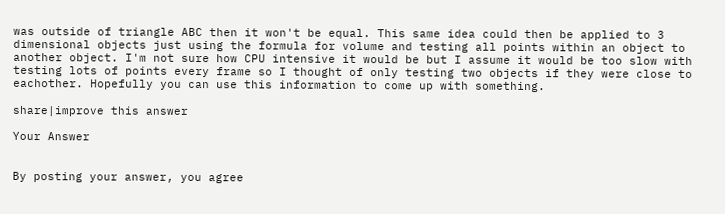was outside of triangle ABC then it won't be equal. This same idea could then be applied to 3 dimensional objects just using the formula for volume and testing all points within an object to another object. I'm not sure how CPU intensive it would be but I assume it would be too slow with testing lots of points every frame so I thought of only testing two objects if they were close to eachother. Hopefully you can use this information to come up with something.

share|improve this answer

Your Answer


By posting your answer, you agree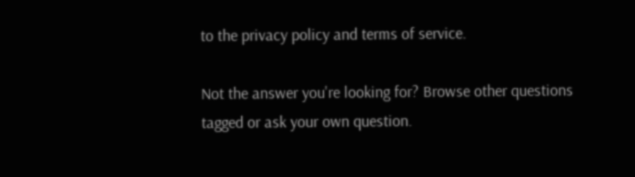to the privacy policy and terms of service.

Not the answer you're looking for? Browse other questions tagged or ask your own question.